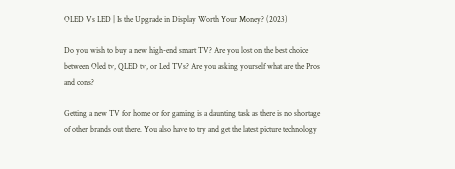OLED Vs LED | Is the Upgrade in Display Worth Your Money? (2023)

Do you wish to buy a new high-end smart TV? Are you lost on the best choice between Oled tv, QLED tv, or Led TVs? Are you asking yourself what are the Pros and cons?

Getting a new TV for home or for gaming is a daunting task as there is no shortage of other brands out there. You also have to try and get the latest picture technology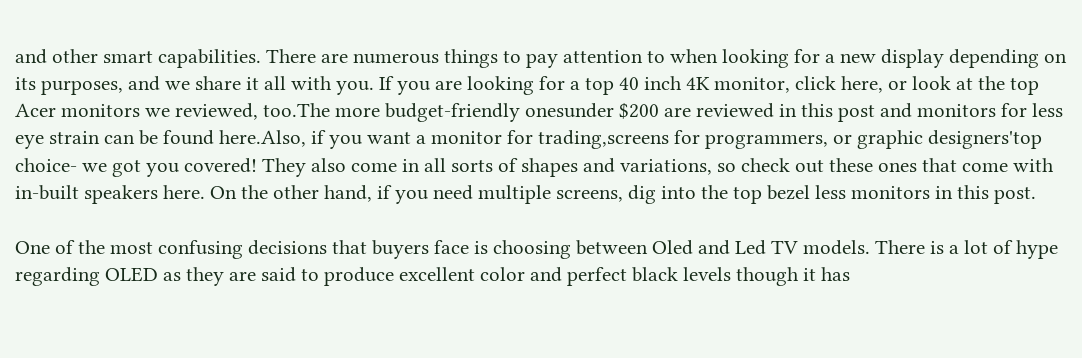and other smart capabilities. There are numerous things to pay attention to when looking for a new display depending on its purposes, and we share it all with you. If you are looking for a top 40 inch 4K monitor, click here, or look at the top Acer monitors we reviewed, too.The more budget-friendly onesunder $200 are reviewed in this post and monitors for less eye strain can be found here.Also, if you want a monitor for trading,screens for programmers, or graphic designers'top choice- we got you covered! They also come in all sorts of shapes and variations, so check out these ones that come with in-built speakers here. On the other hand, if you need multiple screens, dig into the top bezel less monitors in this post.

One of the most confusing decisions that buyers face is choosing between Oled and Led TV models. There is a lot of hype regarding OLED as they are said to produce excellent color and perfect black levels though it has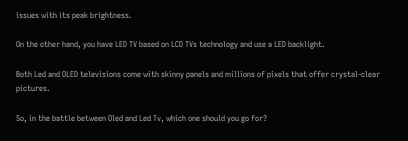issues with its peak brightness.

On the other hand, you have LED TV based on LCD TVs technology and use a LED backlight.

Both Led and OLED televisions come with skinny panels and millions of pixels that offer crystal-clear pictures.

So, in the battle between Oled and Led Tv, which one should you go for?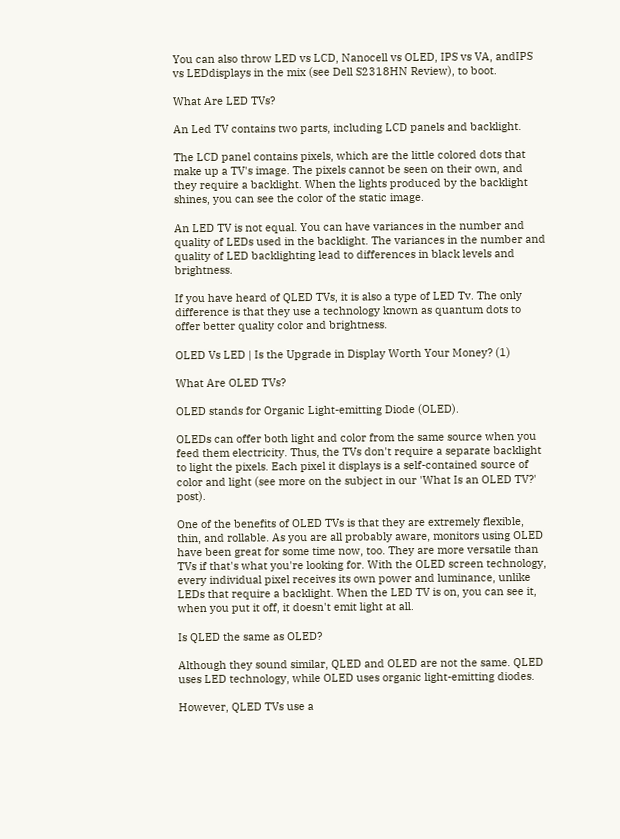You can also throw LED vs LCD, Nanocell vs OLED, IPS vs VA, andIPS vs LEDdisplays in the mix (see Dell S2318HN Review), to boot.

What Are LED TVs?

An Led TV contains two parts, including LCD panels and backlight.

The LCD panel contains pixels, which are the little colored dots that make up a TV's image. The pixels cannot be seen on their own, and they require a backlight. When the lights produced by the backlight shines, you can see the color of the static image.

An LED TV is not equal. You can have variances in the number and quality of LEDs used in the backlight. The variances in the number and quality of LED backlighting lead to differences in black levels and brightness.

If you have heard of QLED TVs, it is also a type of LED Tv. The only difference is that they use a technology known as quantum dots to offer better quality color and brightness.

OLED Vs LED | Is the Upgrade in Display Worth Your Money? (1)

What Are OLED TVs?

OLED stands for Organic Light-emitting Diode (OLED).

OLEDs can offer both light and color from the same source when you feed them electricity. Thus, the TVs don't require a separate backlight to light the pixels. Each pixel it displays is a self-contained source of color and light (see more on the subject in our 'What Is an OLED TV?' post).

One of the benefits of OLED TVs is that they are extremely flexible, thin, and rollable. As you are all probably aware, monitors using OLED have been great for some time now, too. They are more versatile than TVs if that's what you're looking for. With the OLED screen technology, every individual pixel receives its own power and luminance, unlike LEDs that require a backlight. When the LED TV is on, you can see it, when you put it off, it doesn't emit light at all.

Is QLED the same as OLED?

Although they sound similar, QLED and OLED are not the same. QLED uses LED technology, while OLED uses organic light-emitting diodes.

However, QLED TVs use a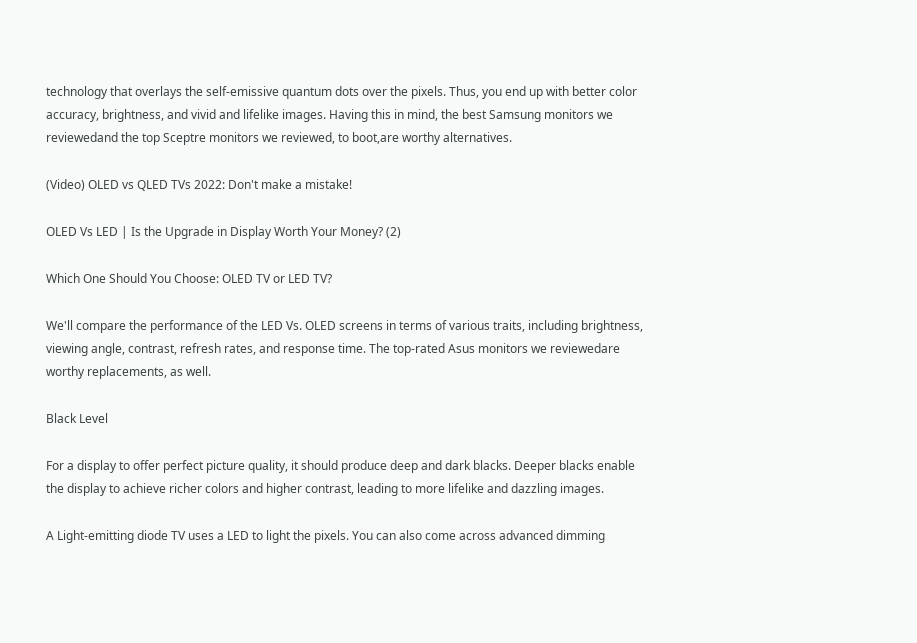technology that overlays the self-emissive quantum dots over the pixels. Thus, you end up with better color accuracy, brightness, and vivid and lifelike images. Having this in mind, the best Samsung monitors we reviewedand the top Sceptre monitors we reviewed, to boot,are worthy alternatives.

(Video) OLED vs QLED TVs 2022: Don't make a mistake!

OLED Vs LED | Is the Upgrade in Display Worth Your Money? (2)

Which One Should You Choose: OLED TV or LED TV?

We'll compare the performance of the LED Vs. OLED screens in terms of various traits, including brightness, viewing angle, contrast, refresh rates, and response time. The top-rated Asus monitors we reviewedare worthy replacements, as well.

Black Level

For a display to offer perfect picture quality, it should produce deep and dark blacks. Deeper blacks enable the display to achieve richer colors and higher contrast, leading to more lifelike and dazzling images.

A Light-emitting diode TV uses a LED to light the pixels. You can also come across advanced dimming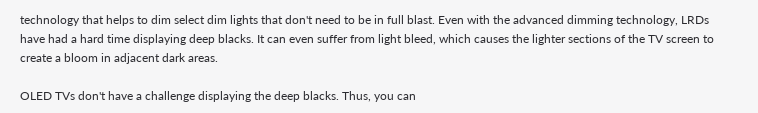technology that helps to dim select dim lights that don't need to be in full blast. Even with the advanced dimming technology, LRDs have had a hard time displaying deep blacks. It can even suffer from light bleed, which causes the lighter sections of the TV screen to create a bloom in adjacent dark areas.

OLED TVs don't have a challenge displaying the deep blacks. Thus, you can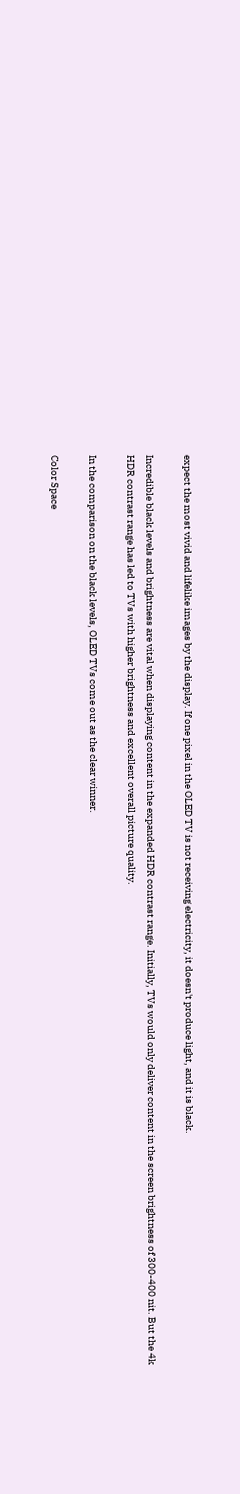expect the most vivid and lifelike images by the display. If one pixel in the OLED TV is not receiving electricity, it doesn't produce light, and it is black.

Incredible black levels and brightness are vital when displaying content in the expanded HDR contrast range. Initially, TVs would only deliver content in the screen brightness of 300-400 nit. But the 4k HDR contrast range has led to TVs with higher brightness and excellent overall picture quality.

In the comparison on the black levels, OLED TVs come out as the clear winner.

Color Space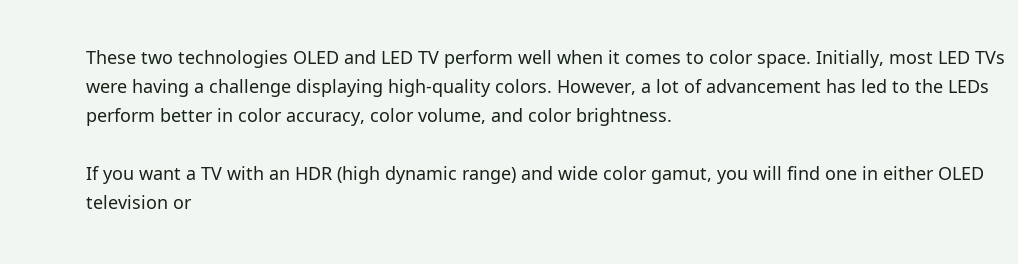These two technologies OLED and LED TV perform well when it comes to color space. Initially, most LED TVs were having a challenge displaying high-quality colors. However, a lot of advancement has led to the LEDs perform better in color accuracy, color volume, and color brightness.

If you want a TV with an HDR (high dynamic range) and wide color gamut, you will find one in either OLED television or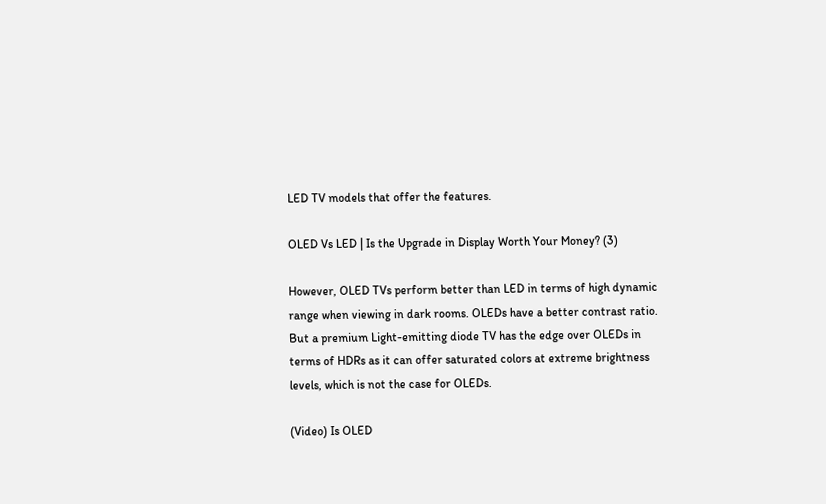LED TV models that offer the features.

OLED Vs LED | Is the Upgrade in Display Worth Your Money? (3)

However, OLED TVs perform better than LED in terms of high dynamic range when viewing in dark rooms. OLEDs have a better contrast ratio. But a premium Light-emitting diode TV has the edge over OLEDs in terms of HDRs as it can offer saturated colors at extreme brightness levels, which is not the case for OLEDs.

(Video) Is OLED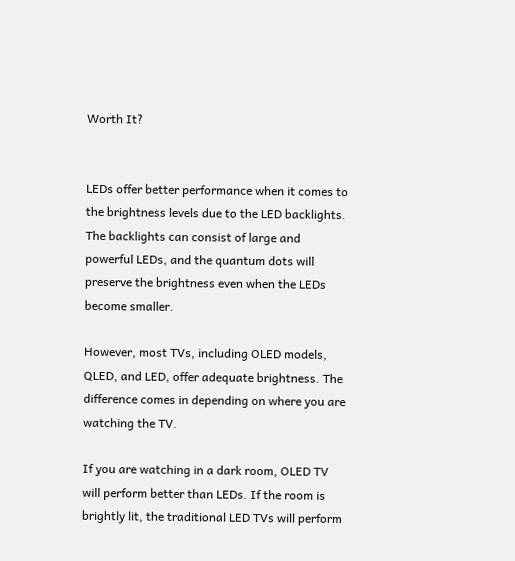Worth It?


LEDs offer better performance when it comes to the brightness levels due to the LED backlights. The backlights can consist of large and powerful LEDs, and the quantum dots will preserve the brightness even when the LEDs become smaller.

However, most TVs, including OLED models, QLED, and LED, offer adequate brightness. The difference comes in depending on where you are watching the TV.

If you are watching in a dark room, OLED TV will perform better than LEDs. If the room is brightly lit, the traditional LED TVs will perform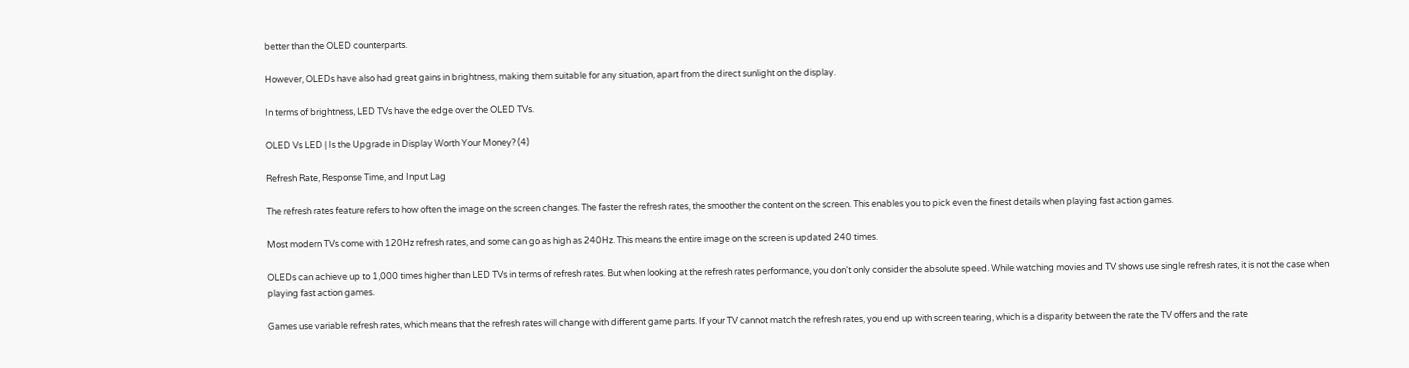better than the OLED counterparts.

However, OLEDs have also had great gains in brightness, making them suitable for any situation, apart from the direct sunlight on the display.

In terms of brightness, LED TVs have the edge over the OLED TVs.

OLED Vs LED | Is the Upgrade in Display Worth Your Money? (4)

Refresh Rate, Response Time, and Input Lag

The refresh rates feature refers to how often the image on the screen changes. The faster the refresh rates, the smoother the content on the screen. This enables you to pick even the finest details when playing fast action games.

Most modern TVs come with 120Hz refresh rates, and some can go as high as 240Hz. This means the entire image on the screen is updated 240 times.

OLEDs can achieve up to 1,000 times higher than LED TVs in terms of refresh rates. But when looking at the refresh rates performance, you don't only consider the absolute speed. While watching movies and TV shows use single refresh rates, it is not the case when playing fast action games.

Games use variable refresh rates, which means that the refresh rates will change with different game parts. If your TV cannot match the refresh rates, you end up with screen tearing, which is a disparity between the rate the TV offers and the rate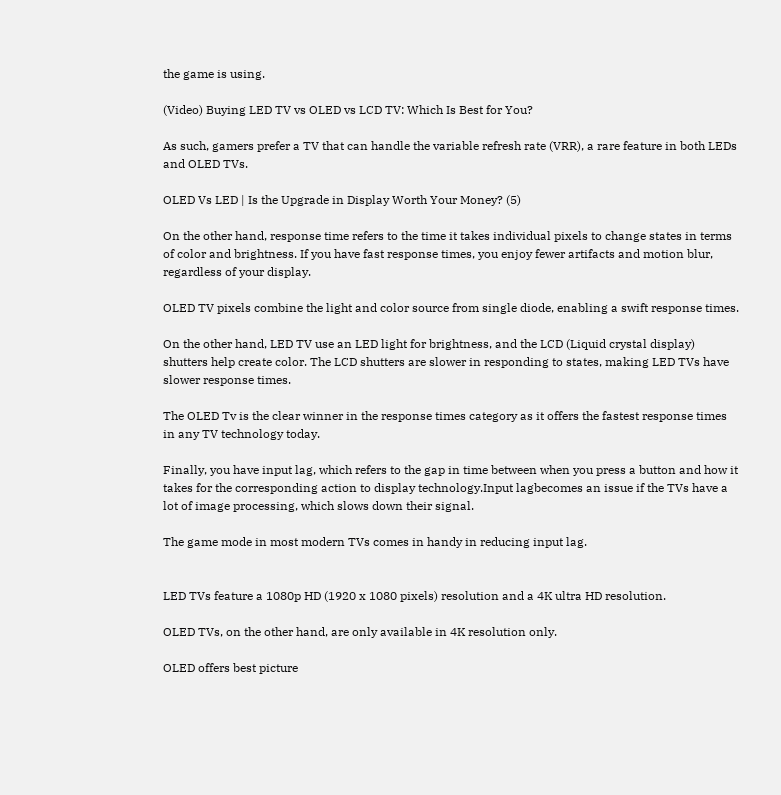the game is using.

(Video) Buying LED TV vs OLED vs LCD TV: Which Is Best for You?

As such, gamers prefer a TV that can handle the variable refresh rate (VRR), a rare feature in both LEDs and OLED TVs.

OLED Vs LED | Is the Upgrade in Display Worth Your Money? (5)

On the other hand, response time refers to the time it takes individual pixels to change states in terms of color and brightness. If you have fast response times, you enjoy fewer artifacts and motion blur, regardless of your display.

OLED TV pixels combine the light and color source from single diode, enabling a swift response times.

On the other hand, LED TV use an LED light for brightness, and the LCD (Liquid crystal display) shutters help create color. The LCD shutters are slower in responding to states, making LED TVs have slower response times.

The OLED Tv is the clear winner in the response times category as it offers the fastest response times in any TV technology today.

Finally, you have input lag, which refers to the gap in time between when you press a button and how it takes for the corresponding action to display technology.Input lagbecomes an issue if the TVs have a lot of image processing, which slows down their signal.

The game mode in most modern TVs comes in handy in reducing input lag.


LED TVs feature a 1080p HD (1920 x 1080 pixels) resolution and a 4K ultra HD resolution.

OLED TVs, on the other hand, are only available in 4K resolution only.

OLED offers best picture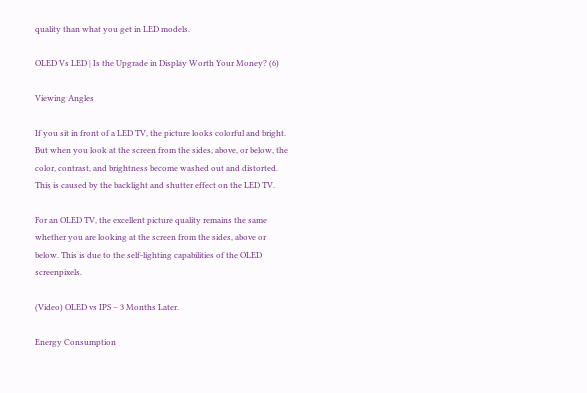quality than what you get in LED models.

OLED Vs LED | Is the Upgrade in Display Worth Your Money? (6)

Viewing Angles

If you sit in front of a LED TV, the picture looks colorful and bright. But when you look at the screen from the sides, above, or below, the color, contrast, and brightness become washed out and distorted. This is caused by the backlight and shutter effect on the LED TV.

For an OLED TV, the excellent picture quality remains the same whether you are looking at the screen from the sides, above or below. This is due to the self-lighting capabilities of the OLED screenpixels.

(Video) OLED vs IPS – 3 Months Later.

Energy Consumption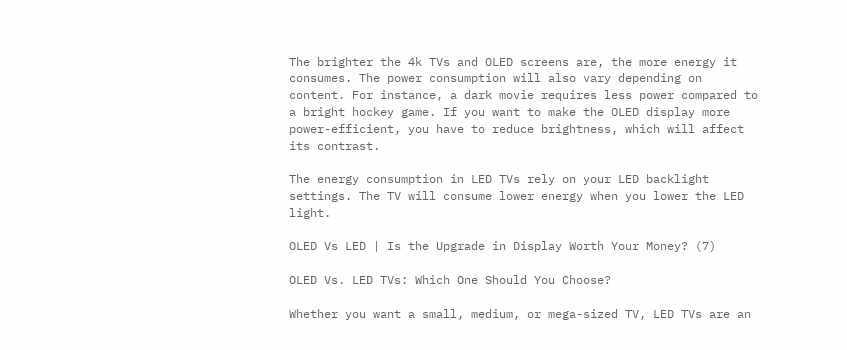The brighter the 4k TVs and OLED screens are, the more energy it consumes. The power consumption will also vary depending on content. For instance, a dark movie requires less power compared to a bright hockey game. If you want to make the OLED display more power-efficient, you have to reduce brightness, which will affect its contrast.

The energy consumption in LED TVs rely on your LED backlight settings. The TV will consume lower energy when you lower the LED light.

OLED Vs LED | Is the Upgrade in Display Worth Your Money? (7)

OLED Vs. LED TVs: Which One Should You Choose?

Whether you want a small, medium, or mega-sized TV, LED TVs are an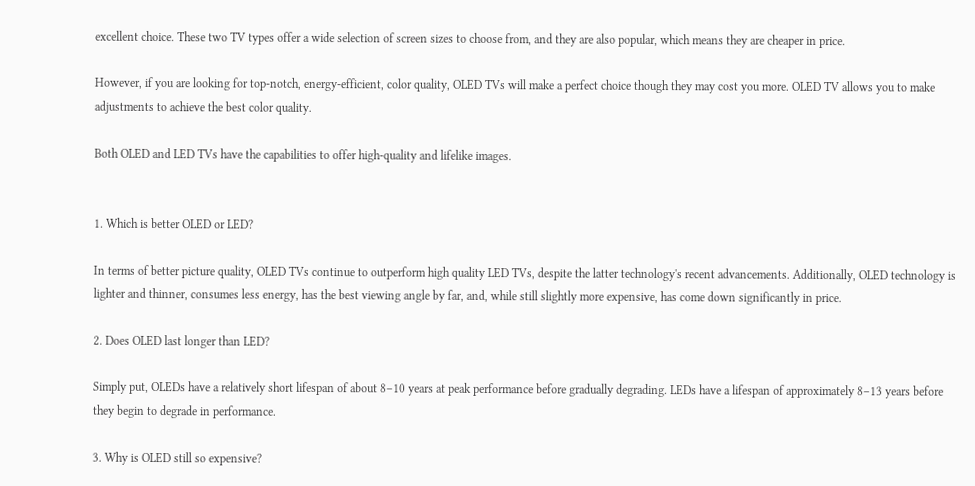excellent choice. These two TV types offer a wide selection of screen sizes to choose from, and they are also popular, which means they are cheaper in price.

However, if you are looking for top-notch, energy-efficient, color quality, OLED TVs will make a perfect choice though they may cost you more. OLED TV allows you to make adjustments to achieve the best color quality.

Both OLED and LED TVs have the capabilities to offer high-quality and lifelike images.


1. Which is better OLED or LED?

In terms of better picture quality, OLED TVs continue to outperform high quality LED TVs, despite the latter technology's recent advancements. Additionally, OLED technology is lighter and thinner, consumes less energy, has the best viewing angle by far, and, while still slightly more expensive, has come down significantly in price.

2. Does OLED last longer than LED?

Simply put, OLEDs have a relatively short lifespan of about 8–10 years at peak performance before gradually degrading. LEDs have a lifespan of approximately 8–13 years before they begin to degrade in performance.

3. Why is OLED still so expensive?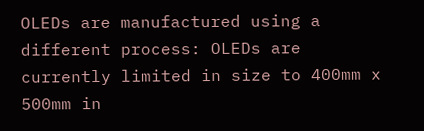OLEDs are manufactured using a different process: OLEDs are currently limited in size to 400mm x 500mm in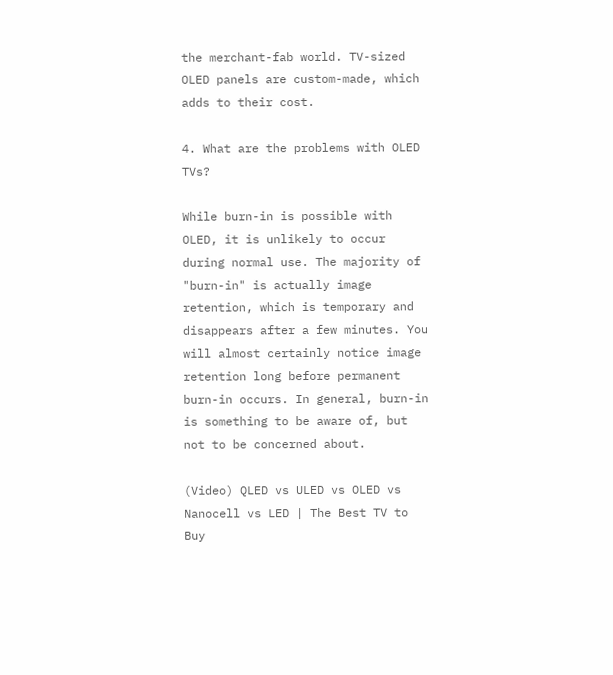the merchant-fab world. TV-sized OLED panels are custom-made, which adds to their cost.

4. What are the problems with OLED TVs?

While burn-in is possible with OLED, it is unlikely to occur during normal use. The majority of "burn-in" is actually image retention, which is temporary and disappears after a few minutes. You will almost certainly notice image retention long before permanent burn-in occurs. In general, burn-in is something to be aware of, but not to be concerned about.

(Video) QLED vs ULED vs OLED vs Nanocell vs LED | The Best TV to Buy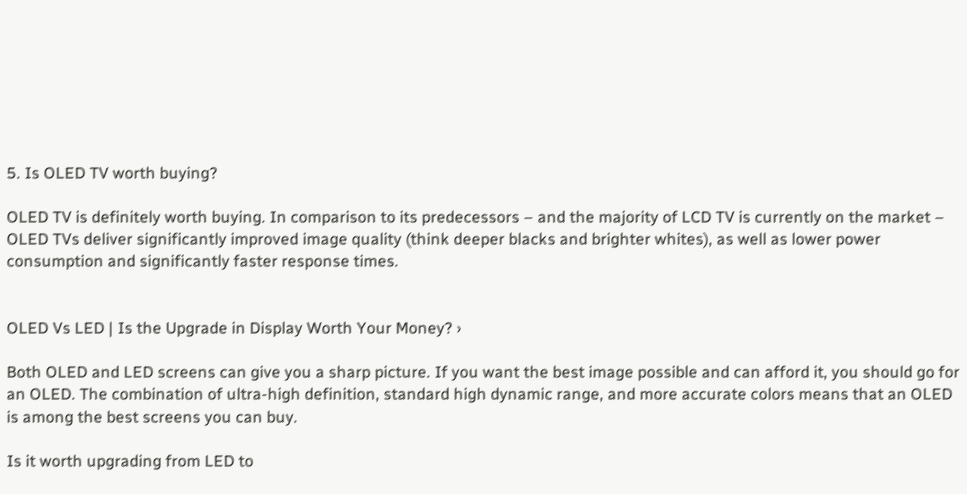5. Is OLED TV worth buying?

OLED TV is definitely worth buying. In comparison to its predecessors – and the majority of LCD TV is currently on the market – OLED TVs deliver significantly improved image quality (think deeper blacks and brighter whites), as well as lower power consumption and significantly faster response times.


OLED Vs LED | Is the Upgrade in Display Worth Your Money? ›

Both OLED and LED screens can give you a sharp picture. If you want the best image possible and can afford it, you should go for an OLED. The combination of ultra-high definition, standard high dynamic range, and more accurate colors means that an OLED is among the best screens you can buy.

Is it worth upgrading from LED to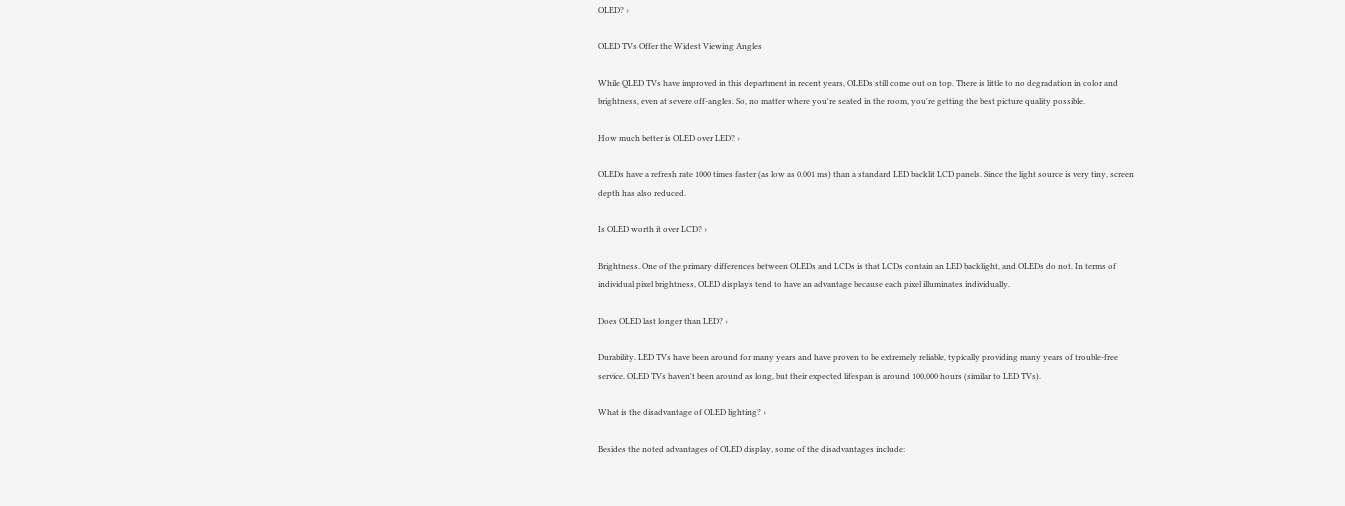OLED? ›

OLED TVs Offer the Widest Viewing Angles

While QLED TVs have improved in this department in recent years, OLEDs still come out on top. There is little to no degradation in color and brightness, even at severe off-angles. So, no matter where you're seated in the room, you're getting the best picture quality possible.

How much better is OLED over LED? ›

OLEDs have a refresh rate 1000 times faster (as low as 0.001 ms) than a standard LED backlit LCD panels. Since the light source is very tiny, screen depth has also reduced.

Is OLED worth it over LCD? ›

Brightness. One of the primary differences between OLEDs and LCDs is that LCDs contain an LED backlight, and OLEDs do not. In terms of individual pixel brightness, OLED displays tend to have an advantage because each pixel illuminates individually.

Does OLED last longer than LED? ›

Durability. LED TVs have been around for many years and have proven to be extremely reliable, typically providing many years of trouble-free service. OLED TVs haven't been around as long, but their expected lifespan is around 100,000 hours (similar to LED TVs).

What is the disadvantage of OLED lighting? ›

Besides the noted advantages of OLED display, some of the disadvantages include: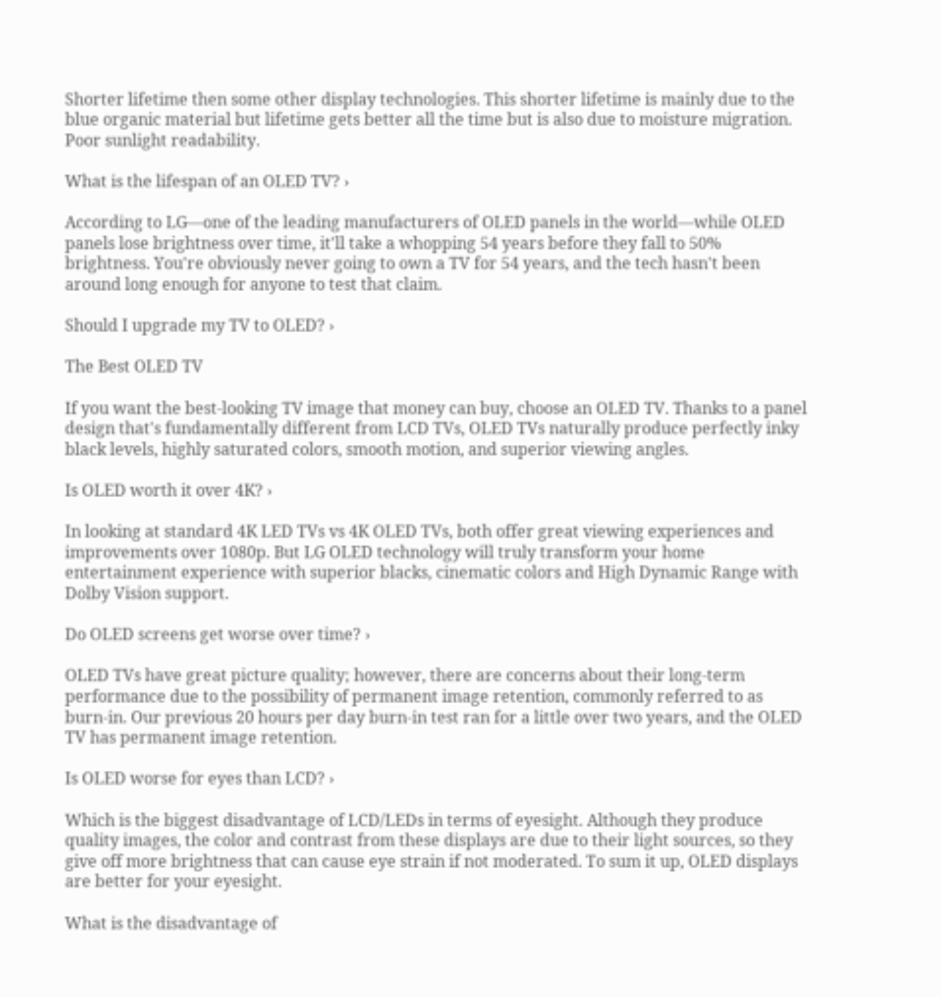Shorter lifetime then some other display technologies. This shorter lifetime is mainly due to the blue organic material but lifetime gets better all the time but is also due to moisture migration. Poor sunlight readability.

What is the lifespan of an OLED TV? ›

According to LG—one of the leading manufacturers of OLED panels in the world—while OLED panels lose brightness over time, it'll take a whopping 54 years before they fall to 50% brightness. You're obviously never going to own a TV for 54 years, and the tech hasn't been around long enough for anyone to test that claim.

Should I upgrade my TV to OLED? ›

The Best OLED TV

If you want the best-looking TV image that money can buy, choose an OLED TV. Thanks to a panel design that's fundamentally different from LCD TVs, OLED TVs naturally produce perfectly inky black levels, highly saturated colors, smooth motion, and superior viewing angles.

Is OLED worth it over 4K? ›

In looking at standard 4K LED TVs vs 4K OLED TVs, both offer great viewing experiences and improvements over 1080p. But LG OLED technology will truly transform your home entertainment experience with superior blacks, cinematic colors and High Dynamic Range with Dolby Vision support.

Do OLED screens get worse over time? ›

OLED TVs have great picture quality; however, there are concerns about their long-term performance due to the possibility of permanent image retention, commonly referred to as burn-in. Our previous 20 hours per day burn-in test ran for a little over two years, and the OLED TV has permanent image retention.

Is OLED worse for eyes than LCD? ›

Which is the biggest disadvantage of LCD/LEDs in terms of eyesight. Although they produce quality images, the color and contrast from these displays are due to their light sources, so they give off more brightness that can cause eye strain if not moderated. To sum it up, OLED displays are better for your eyesight.

What is the disadvantage of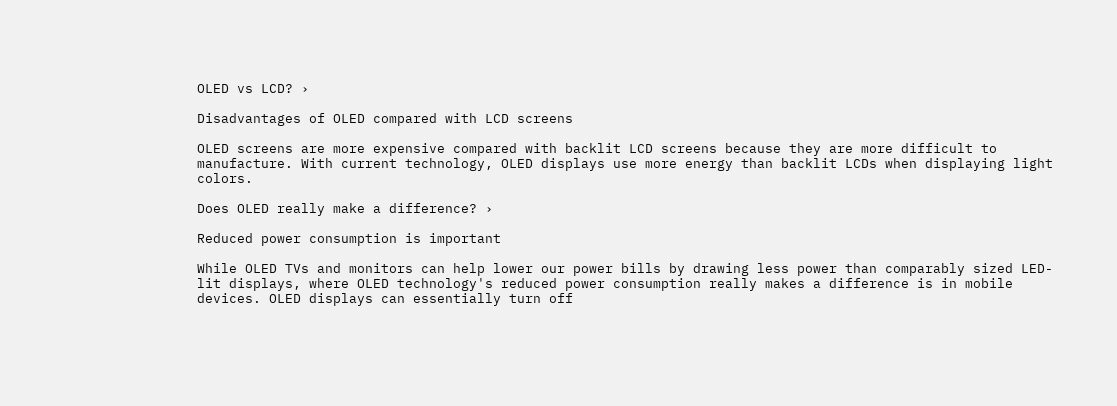OLED vs LCD? ›

Disadvantages of OLED compared with LCD screens

OLED screens are more expensive compared with backlit LCD screens because they are more difficult to manufacture. With current technology, OLED displays use more energy than backlit LCDs when displaying light colors.

Does OLED really make a difference? ›

Reduced power consumption is important

While OLED TVs and monitors can help lower our power bills by drawing less power than comparably sized LED-lit displays, where OLED technology's reduced power consumption really makes a difference is in mobile devices. OLED displays can essentially turn off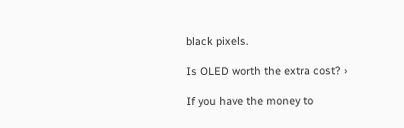black pixels.

Is OLED worth the extra cost? ›

If you have the money to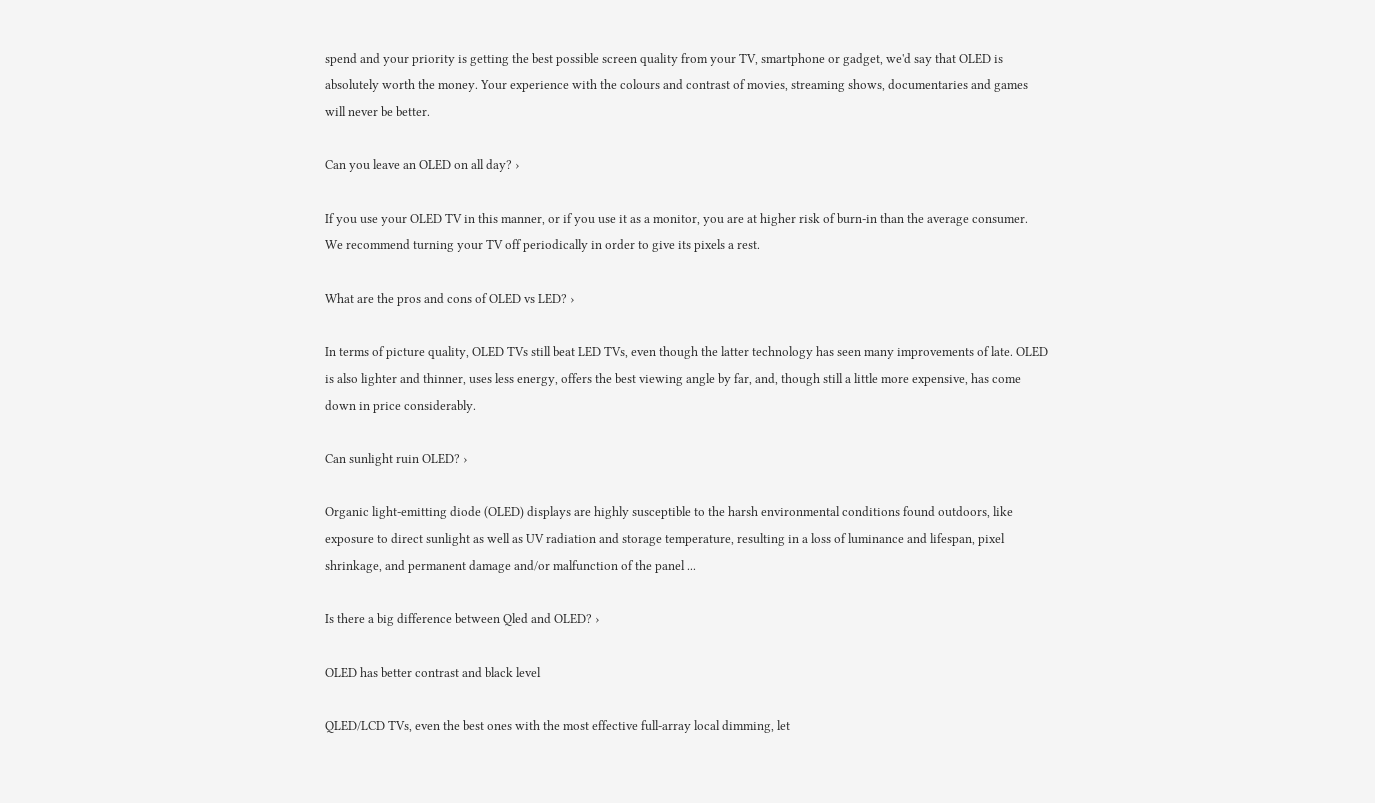spend and your priority is getting the best possible screen quality from your TV, smartphone or gadget, we'd say that OLED is absolutely worth the money. Your experience with the colours and contrast of movies, streaming shows, documentaries and games will never be better.

Can you leave an OLED on all day? ›

If you use your OLED TV in this manner, or if you use it as a monitor, you are at higher risk of burn-in than the average consumer. We recommend turning your TV off periodically in order to give its pixels a rest.

What are the pros and cons of OLED vs LED? ›

In terms of picture quality, OLED TVs still beat LED TVs, even though the latter technology has seen many improvements of late. OLED is also lighter and thinner, uses less energy, offers the best viewing angle by far, and, though still a little more expensive, has come down in price considerably.

Can sunlight ruin OLED? ›

Organic light-emitting diode (OLED) displays are highly susceptible to the harsh environmental conditions found outdoors, like exposure to direct sunlight as well as UV radiation and storage temperature, resulting in a loss of luminance and lifespan, pixel shrinkage, and permanent damage and/or malfunction of the panel ...

Is there a big difference between Qled and OLED? ›

OLED has better contrast and black level

QLED/LCD TVs, even the best ones with the most effective full-array local dimming, let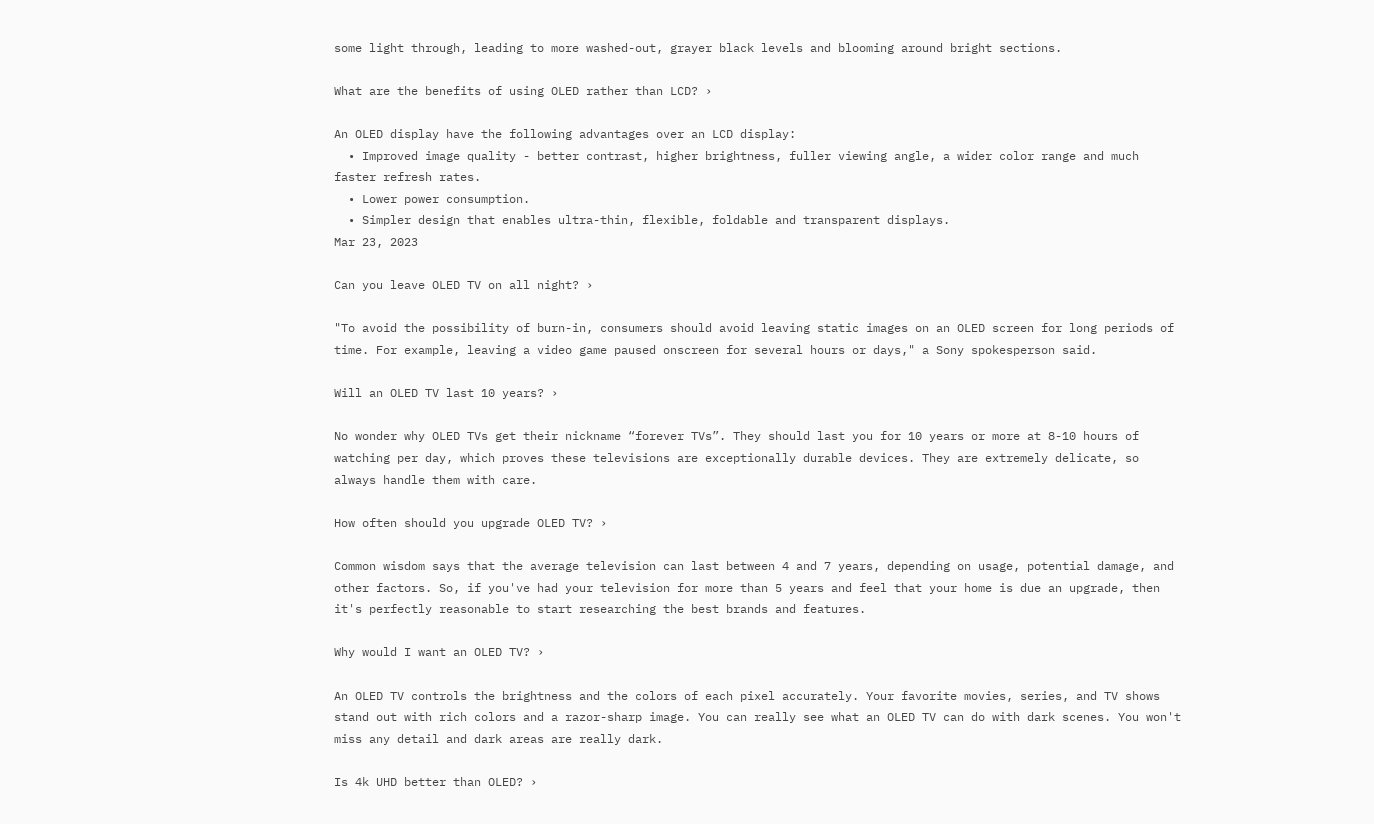some light through, leading to more washed-out, grayer black levels and blooming around bright sections.

What are the benefits of using OLED rather than LCD? ›

An OLED display have the following advantages over an LCD display:
  • Improved image quality - better contrast, higher brightness, fuller viewing angle, a wider color range and much faster refresh rates.
  • Lower power consumption.
  • Simpler design that enables ultra-thin, flexible, foldable and transparent displays.
Mar 23, 2023

Can you leave OLED TV on all night? ›

"To avoid the possibility of burn-in, consumers should avoid leaving static images on an OLED screen for long periods of time. For example, leaving a video game paused onscreen for several hours or days," a Sony spokesperson said.

Will an OLED TV last 10 years? ›

No wonder why OLED TVs get their nickname “forever TVs”. They should last you for 10 years or more at 8-10 hours of watching per day, which proves these televisions are exceptionally durable devices. They are extremely delicate, so always handle them with care.

How often should you upgrade OLED TV? ›

Common wisdom says that the average television can last between 4 and 7 years, depending on usage, potential damage, and other factors. So, if you've had your television for more than 5 years and feel that your home is due an upgrade, then it's perfectly reasonable to start researching the best brands and features.

Why would I want an OLED TV? ›

An OLED TV controls the brightness and the colors of each pixel accurately. Your favorite movies, series, and TV shows stand out with rich colors and a razor-sharp image. You can really see what an OLED TV can do with dark scenes. You won't miss any detail and dark areas are really dark.

Is 4k UHD better than OLED? ›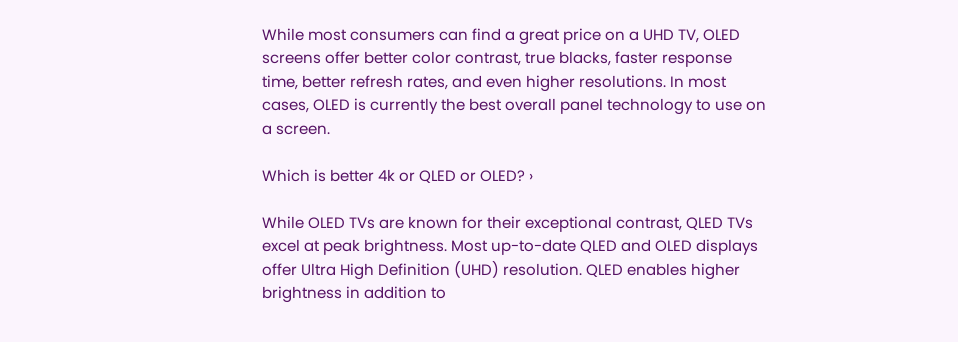While most consumers can find a great price on a UHD TV, OLED screens offer better color contrast, true blacks, faster response time, better refresh rates, and even higher resolutions. In most cases, OLED is currently the best overall panel technology to use on a screen.

Which is better 4k or QLED or OLED? ›

While OLED TVs are known for their exceptional contrast, QLED TVs excel at peak brightness. Most up-to-date QLED and OLED displays offer Ultra High Definition (UHD) resolution. QLED enables higher brightness in addition to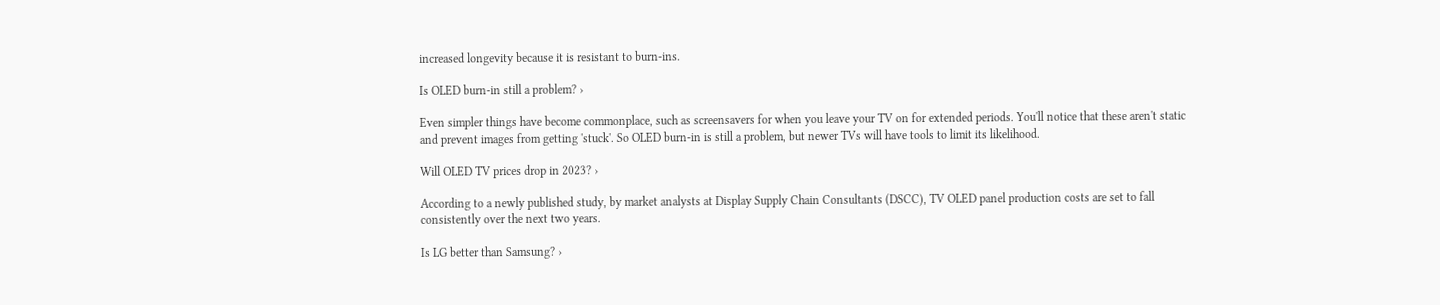increased longevity because it is resistant to burn-ins.

Is OLED burn-in still a problem? ›

Even simpler things have become commonplace, such as screensavers for when you leave your TV on for extended periods. You'll notice that these aren't static and prevent images from getting 'stuck'. So OLED burn-in is still a problem, but newer TVs will have tools to limit its likelihood.

Will OLED TV prices drop in 2023? ›

According to a newly published study, by market analysts at Display Supply Chain Consultants (DSCC), TV OLED panel production costs are set to fall consistently over the next two years.

Is LG better than Samsung? ›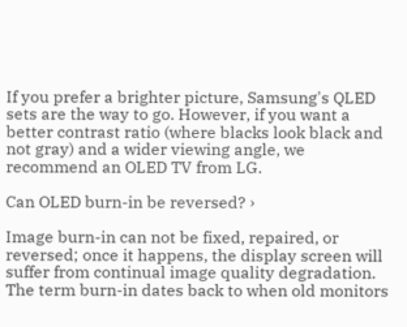If you prefer a brighter picture, Samsung's QLED sets are the way to go. However, if you want a better contrast ratio (where blacks look black and not gray) and a wider viewing angle, we recommend an OLED TV from LG.

Can OLED burn-in be reversed? ›

Image burn-in can not be fixed, repaired, or reversed; once it happens, the display screen will suffer from continual image quality degradation. The term burn-in dates back to when old monitors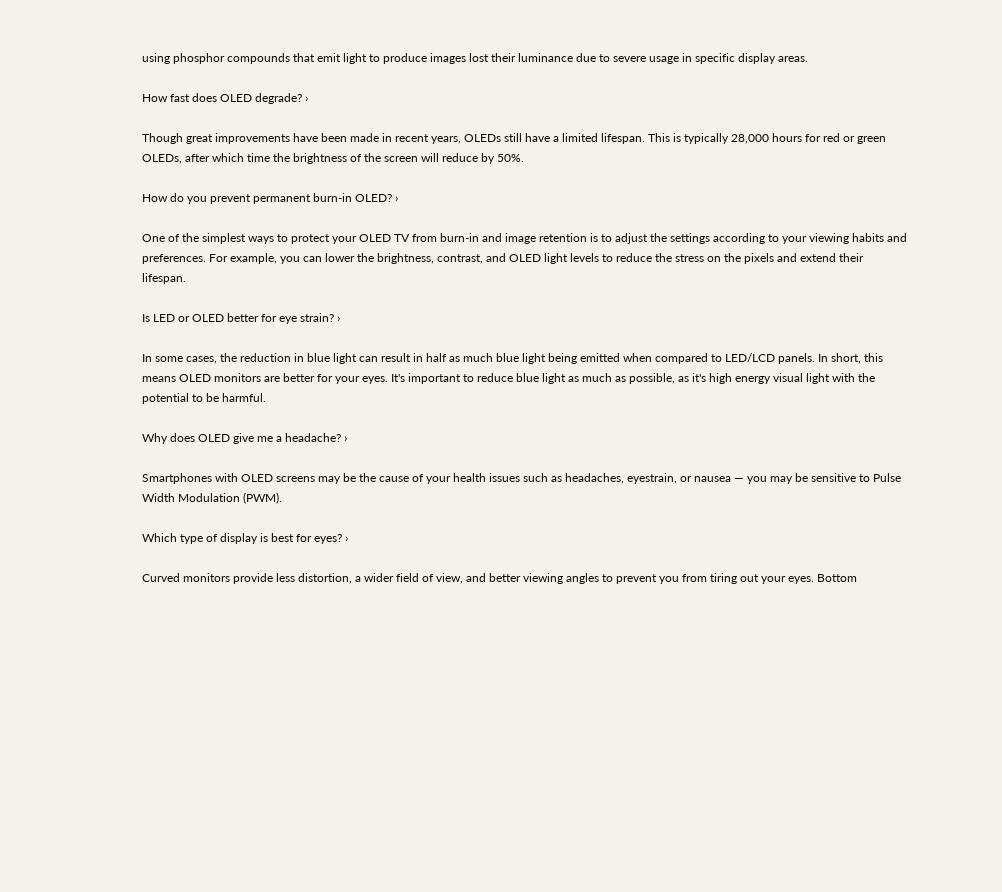using phosphor compounds that emit light to produce images lost their luminance due to severe usage in specific display areas.

How fast does OLED degrade? ›

Though great improvements have been made in recent years, OLEDs still have a limited lifespan. This is typically 28,000 hours for red or green OLEDs, after which time the brightness of the screen will reduce by 50%.

How do you prevent permanent burn-in OLED? ›

One of the simplest ways to protect your OLED TV from burn-in and image retention is to adjust the settings according to your viewing habits and preferences. For example, you can lower the brightness, contrast, and OLED light levels to reduce the stress on the pixels and extend their lifespan.

Is LED or OLED better for eye strain? ›

In some cases, the reduction in blue light can result in half as much blue light being emitted when compared to LED/LCD panels. In short, this means OLED monitors are better for your eyes. It's important to reduce blue light as much as possible, as it's high energy visual light with the potential to be harmful.

Why does OLED give me a headache? ›

Smartphones with OLED screens may be the cause of your health issues such as headaches, eyestrain, or nausea — you may be sensitive to Pulse Width Modulation (PWM).

Which type of display is best for eyes? ›

Curved monitors provide less distortion, a wider field of view, and better viewing angles to prevent you from tiring out your eyes. Bottom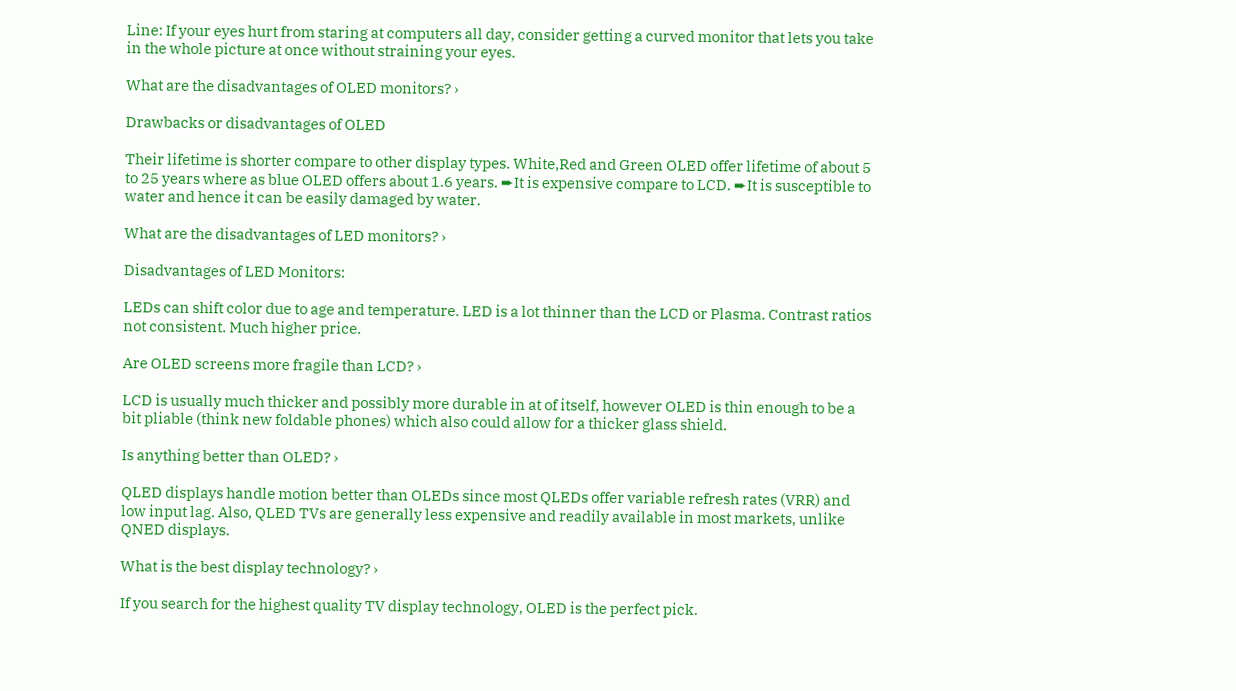Line: If your eyes hurt from staring at computers all day, consider getting a curved monitor that lets you take in the whole picture at once without straining your eyes.

What are the disadvantages of OLED monitors? ›

Drawbacks or disadvantages of OLED

Their lifetime is shorter compare to other display types. White,Red and Green OLED offer lifetime of about 5 to 25 years where as blue OLED offers about 1.6 years. ➨It is expensive compare to LCD. ➨It is susceptible to water and hence it can be easily damaged by water.

What are the disadvantages of LED monitors? ›

Disadvantages of LED Monitors:

LEDs can shift color due to age and temperature. LED is a lot thinner than the LCD or Plasma. Contrast ratios not consistent. Much higher price.

Are OLED screens more fragile than LCD? ›

LCD is usually much thicker and possibly more durable in at of itself, however OLED is thin enough to be a bit pliable (think new foldable phones) which also could allow for a thicker glass shield.

Is anything better than OLED? ›

QLED displays handle motion better than OLEDs since most QLEDs offer variable refresh rates (VRR) and low input lag. Also, QLED TVs are generally less expensive and readily available in most markets, unlike QNED displays.

What is the best display technology? ›

If you search for the highest quality TV display technology, OLED is the perfect pick.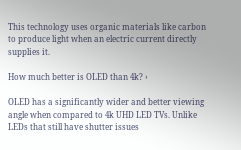This technology uses organic materials like carbon to produce light when an electric current directly supplies it.

How much better is OLED than 4k? ›

OLED has a significantly wider and better viewing angle when compared to 4k UHD LED TVs. Unlike LEDs that still have shutter issues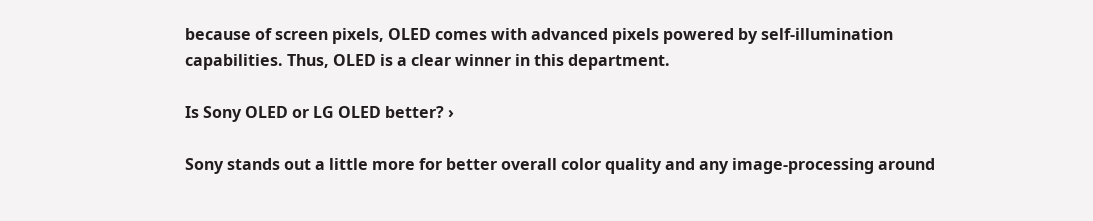because of screen pixels, OLED comes with advanced pixels powered by self-illumination capabilities. Thus, OLED is a clear winner in this department.

Is Sony OLED or LG OLED better? ›

Sony stands out a little more for better overall color quality and any image-processing around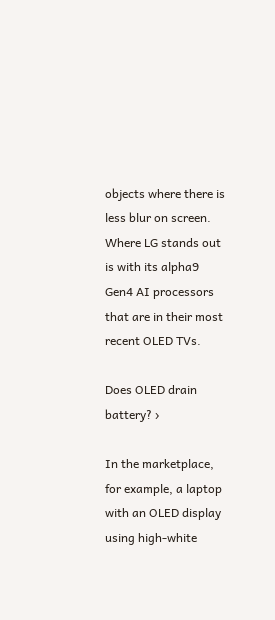objects where there is less blur on screen. Where LG stands out is with its alpha9 Gen4 AI processors that are in their most recent OLED TVs.

Does OLED drain battery? ›

In the marketplace, for example, a laptop with an OLED display using high-white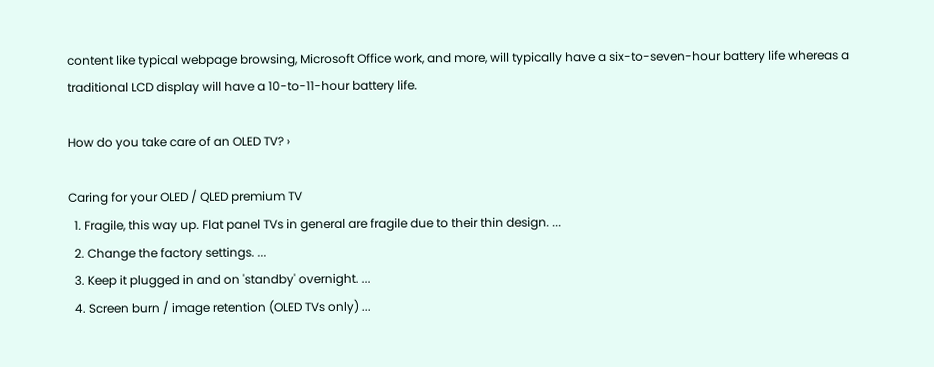content like typical webpage browsing, Microsoft Office work, and more, will typically have a six-to-seven-hour battery life whereas a traditional LCD display will have a 10-to-11-hour battery life.

How do you take care of an OLED TV? ›

Caring for your OLED / QLED premium TV
  1. Fragile, this way up. Flat panel TVs in general are fragile due to their thin design. ...
  2. Change the factory settings. ...
  3. Keep it plugged in and on 'standby' overnight. ...
  4. Screen burn / image retention (OLED TVs only) ...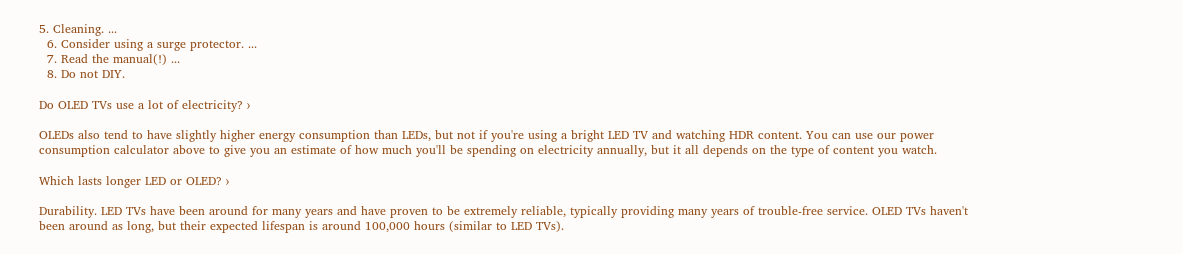5. Cleaning. ...
  6. Consider using a surge protector. ...
  7. Read the manual(!) ...
  8. Do not DIY.

Do OLED TVs use a lot of electricity? ›

OLEDs also tend to have slightly higher energy consumption than LEDs, but not if you're using a bright LED TV and watching HDR content. You can use our power consumption calculator above to give you an estimate of how much you'll be spending on electricity annually, but it all depends on the type of content you watch.

Which lasts longer LED or OLED? ›

Durability. LED TVs have been around for many years and have proven to be extremely reliable, typically providing many years of trouble-free service. OLED TVs haven't been around as long, but their expected lifespan is around 100,000 hours (similar to LED TVs).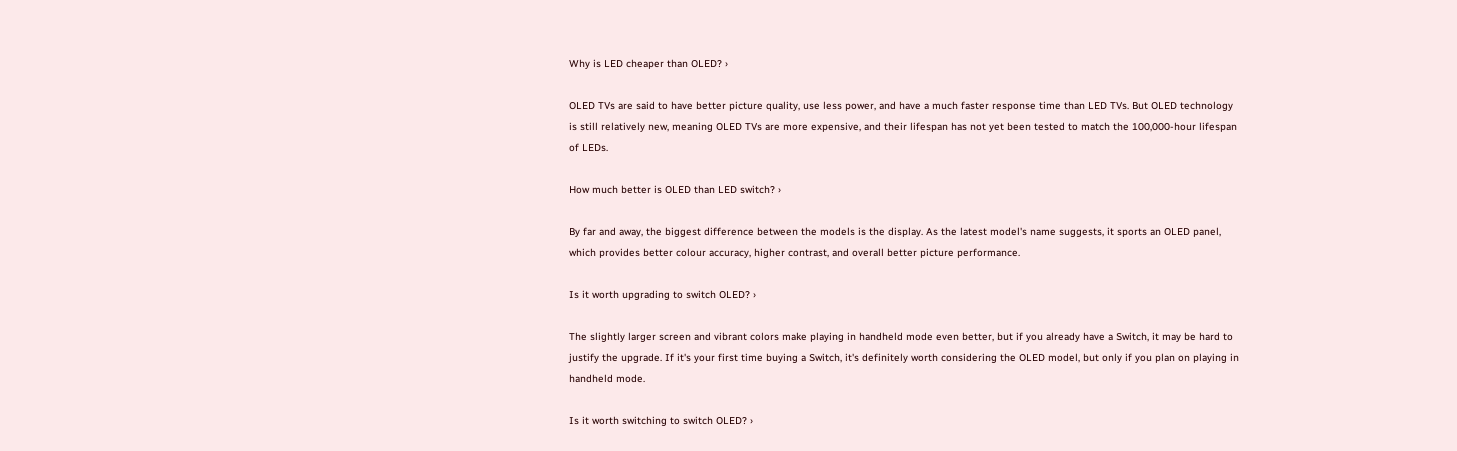Why is LED cheaper than OLED? ›

OLED TVs are said to have better picture quality, use less power, and have a much faster response time than LED TVs. But OLED technology is still relatively new, meaning OLED TVs are more expensive, and their lifespan has not yet been tested to match the 100,000-hour lifespan of LEDs.

How much better is OLED than LED switch? ›

By far and away, the biggest difference between the models is the display. As the latest model's name suggests, it sports an OLED panel, which provides better colour accuracy, higher contrast, and overall better picture performance.

Is it worth upgrading to switch OLED? ›

The slightly larger screen and vibrant colors make playing in handheld mode even better, but if you already have a Switch, it may be hard to justify the upgrade. If it's your first time buying a Switch, it's definitely worth considering the OLED model, but only if you plan on playing in handheld mode.

Is it worth switching to switch OLED? ›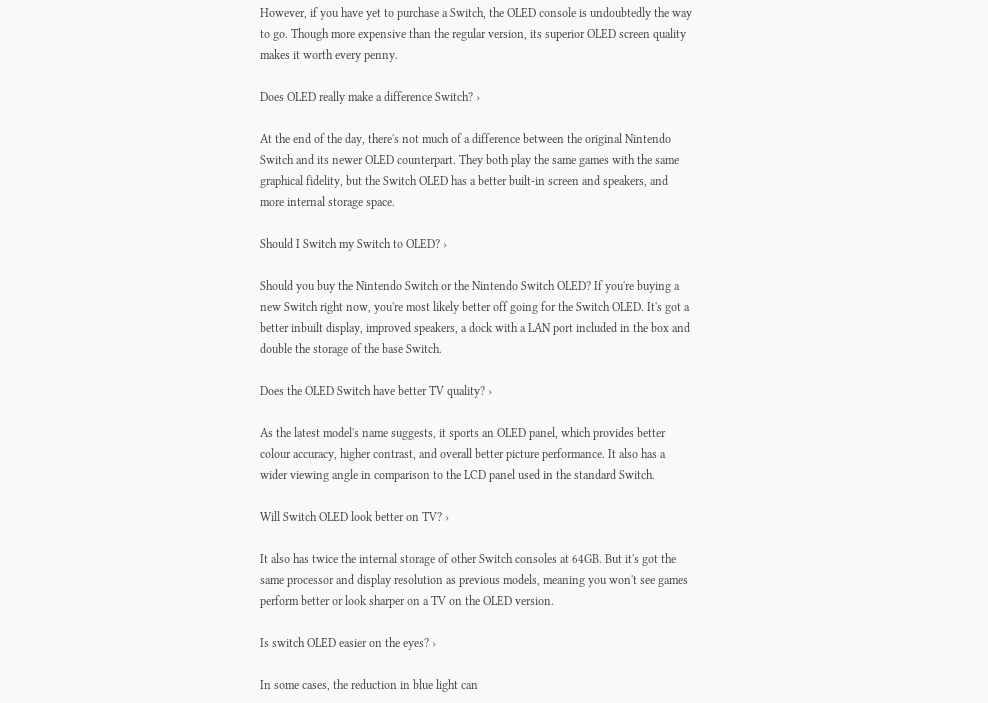However, if you have yet to purchase a Switch, the OLED console is undoubtedly the way to go. Though more expensive than the regular version, its superior OLED screen quality makes it worth every penny.

Does OLED really make a difference Switch? ›

At the end of the day, there's not much of a difference between the original Nintendo Switch and its newer OLED counterpart. They both play the same games with the same graphical fidelity, but the Switch OLED has a better built-in screen and speakers, and more internal storage space.

Should I Switch my Switch to OLED? ›

Should you buy the Nintendo Switch or the Nintendo Switch OLED? If you're buying a new Switch right now, you're most likely better off going for the Switch OLED. It's got a better inbuilt display, improved speakers, a dock with a LAN port included in the box and double the storage of the base Switch.

Does the OLED Switch have better TV quality? ›

As the latest model's name suggests, it sports an OLED panel, which provides better colour accuracy, higher contrast, and overall better picture performance. It also has a wider viewing angle in comparison to the LCD panel used in the standard Switch.

Will Switch OLED look better on TV? ›

It also has twice the internal storage of other Switch consoles at 64GB. But it's got the same processor and display resolution as previous models, meaning you won't see games perform better or look sharper on a TV on the OLED version.

Is switch OLED easier on the eyes? ›

In some cases, the reduction in blue light can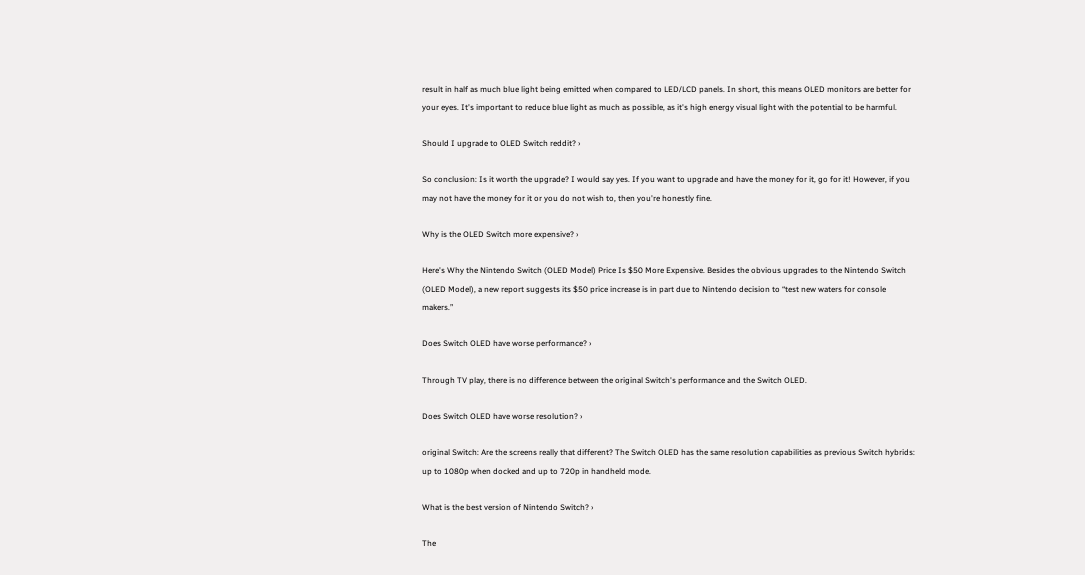result in half as much blue light being emitted when compared to LED/LCD panels. In short, this means OLED monitors are better for your eyes. It's important to reduce blue light as much as possible, as it's high energy visual light with the potential to be harmful.

Should I upgrade to OLED Switch reddit? ›

So conclusion: Is it worth the upgrade? I would say yes. If you want to upgrade and have the money for it, go for it! However, if you may not have the money for it or you do not wish to, then you're honestly fine.

Why is the OLED Switch more expensive? ›

Here's Why the Nintendo Switch (OLED Model) Price Is $50 More Expensive. Besides the obvious upgrades to the Nintendo Switch (OLED Model), a new report suggests its $50 price increase is in part due to Nintendo decision to “test new waters for console makers.”

Does Switch OLED have worse performance? ›

Through TV play, there is no difference between the original Switch's performance and the Switch OLED.

Does Switch OLED have worse resolution? ›

original Switch: Are the screens really that different? The Switch OLED has the same resolution capabilities as previous Switch hybrids: up to 1080p when docked and up to 720p in handheld mode.

What is the best version of Nintendo Switch? ›

The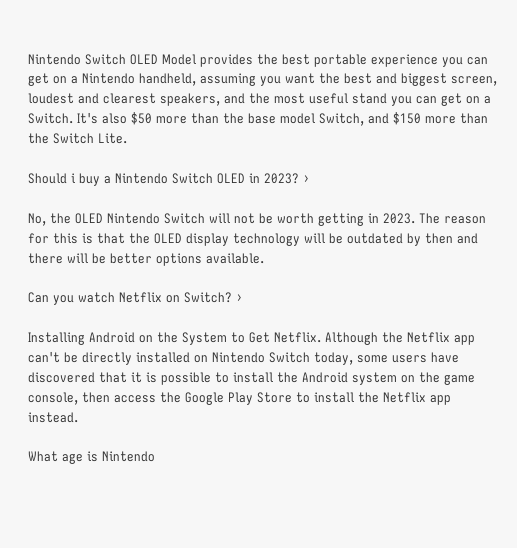Nintendo Switch OLED Model provides the best portable experience you can get on a Nintendo handheld, assuming you want the best and biggest screen, loudest and clearest speakers, and the most useful stand you can get on a Switch. It's also $50 more than the base model Switch, and $150 more than the Switch Lite.

Should i buy a Nintendo Switch OLED in 2023? ›

No, the OLED Nintendo Switch will not be worth getting in 2023. The reason for this is that the OLED display technology will be outdated by then and there will be better options available.

Can you watch Netflix on Switch? ›

Installing Android on the System to Get Netflix. Although the Netflix app can't be directly installed on Nintendo Switch today, some users have discovered that it is possible to install the Android system on the game console, then access the Google Play Store to install the Netflix app instead.

What age is Nintendo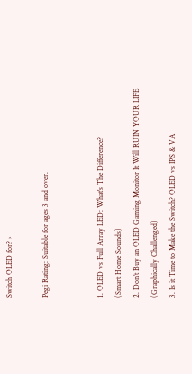Switch OLED for? ›

Pegi Rating: Suitable for ages 3 and over.


1. OLED vs Full Array LED: What's The Difference?
(Smart Home Sounds)
2. Don’t Buy an OLED Gaming Monitor It Will RUIN YOUR LIFE
(Graphically Challenged)
3. Is it Time to Make the Switch? OLED vs IPS & VA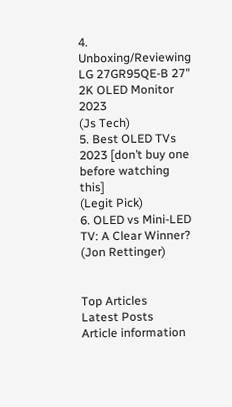4. Unboxing/Reviewing LG 27GR95QE-B 27" 2K OLED Monitor 2023
(Js Tech)
5. Best OLED TVs 2023 [don’t buy one before watching this]
(Legit Pick)
6. OLED vs Mini-LED TV: A Clear Winner?
(Jon Rettinger)


Top Articles
Latest Posts
Article information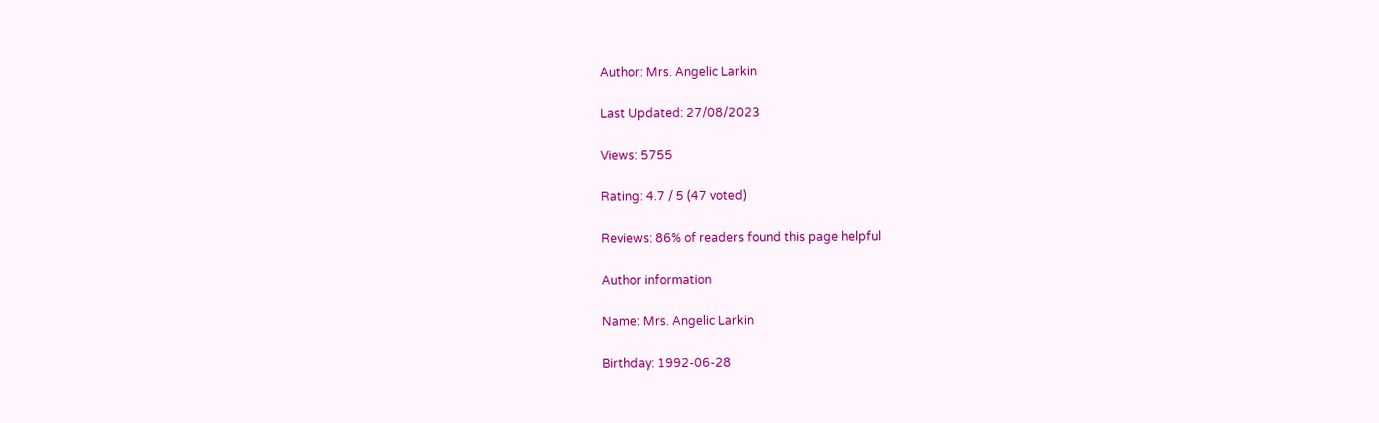Author: Mrs. Angelic Larkin

Last Updated: 27/08/2023

Views: 5755

Rating: 4.7 / 5 (47 voted)

Reviews: 86% of readers found this page helpful

Author information

Name: Mrs. Angelic Larkin

Birthday: 1992-06-28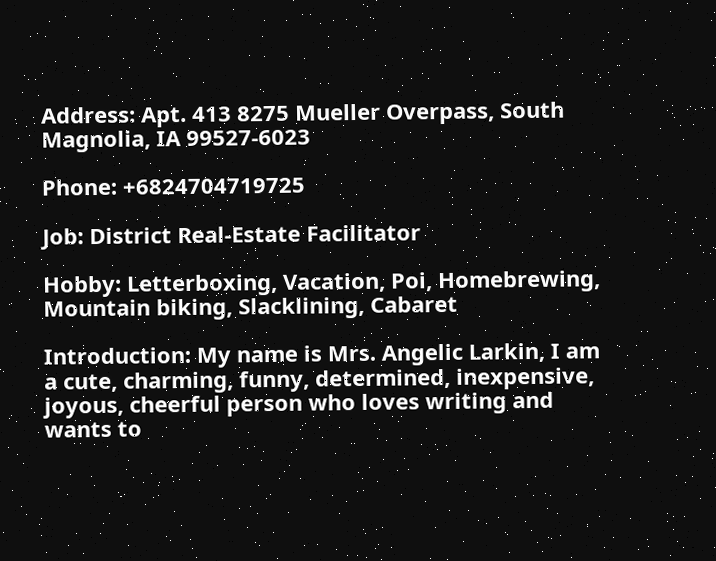Address: Apt. 413 8275 Mueller Overpass, South Magnolia, IA 99527-6023

Phone: +6824704719725

Job: District Real-Estate Facilitator

Hobby: Letterboxing, Vacation, Poi, Homebrewing, Mountain biking, Slacklining, Cabaret

Introduction: My name is Mrs. Angelic Larkin, I am a cute, charming, funny, determined, inexpensive, joyous, cheerful person who loves writing and wants to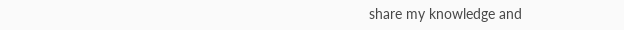share my knowledge and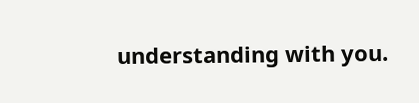understanding with you.